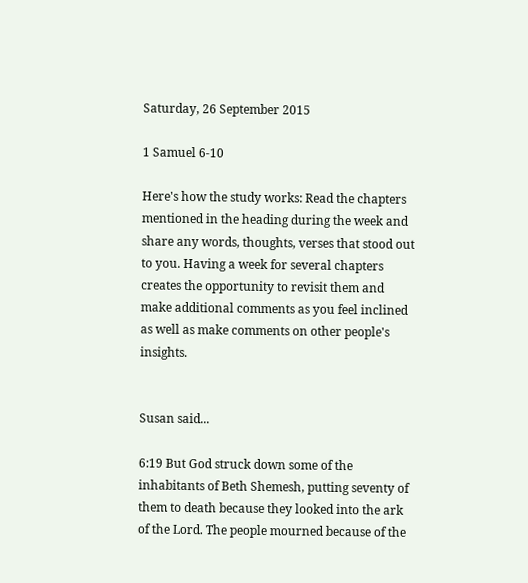Saturday, 26 September 2015

1 Samuel 6-10

Here's how the study works: Read the chapters mentioned in the heading during the week and share any words, thoughts, verses that stood out to you. Having a week for several chapters creates the opportunity to revisit them and make additional comments as you feel inclined as well as make comments on other people's insights.


Susan said...

6:19 But God struck down some of the inhabitants of Beth Shemesh, putting seventy of them to death because they looked into the ark of the Lord. The people mourned because of the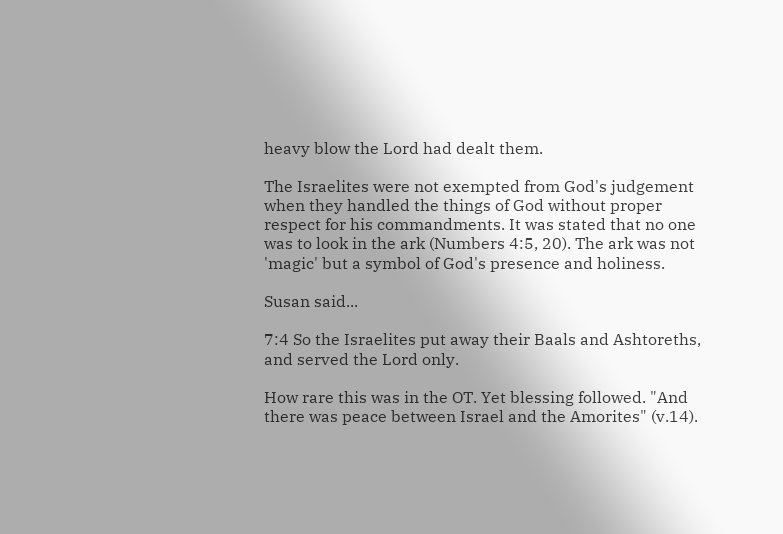heavy blow the Lord had dealt them.

The Israelites were not exempted from God's judgement when they handled the things of God without proper respect for his commandments. It was stated that no one was to look in the ark (Numbers 4:5, 20). The ark was not 'magic' but a symbol of God's presence and holiness.

Susan said...

7:4 So the Israelites put away their Baals and Ashtoreths, and served the Lord only.

How rare this was in the OT. Yet blessing followed. "And there was peace between Israel and the Amorites" (v.14).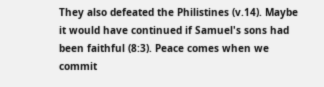They also defeated the Philistines (v.14). Maybe it would have continued if Samuel's sons had been faithful (8:3). Peace comes when we commit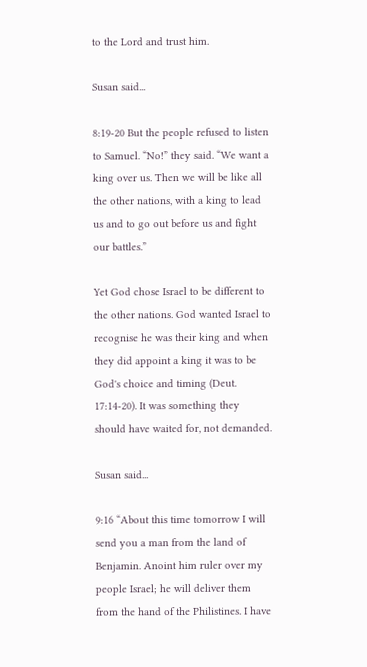to the Lord and trust him.

Susan said...

8:19-20 But the people refused to listen to Samuel. “No!” they said. “We want a king over us. Then we will be like all the other nations, with a king to lead us and to go out before us and fight our battles.”

Yet God chose Israel to be different to the other nations. God wanted Israel to recognise he was their king and when they did appoint a king it was to be God's choice and timing (Deut. 17:14-20). It was something they should have waited for, not demanded.

Susan said...

9:16 “About this time tomorrow I will send you a man from the land of Benjamin. Anoint him ruler over my people Israel; he will deliver them from the hand of the Philistines. I have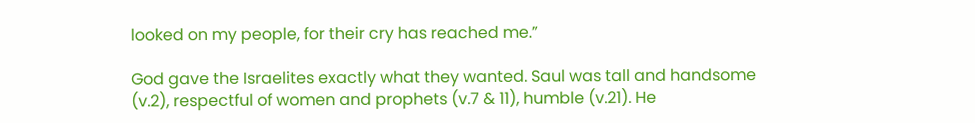looked on my people, for their cry has reached me.”

God gave the Israelites exactly what they wanted. Saul was tall and handsome (v.2), respectful of women and prophets (v.7 & 11), humble (v.21). He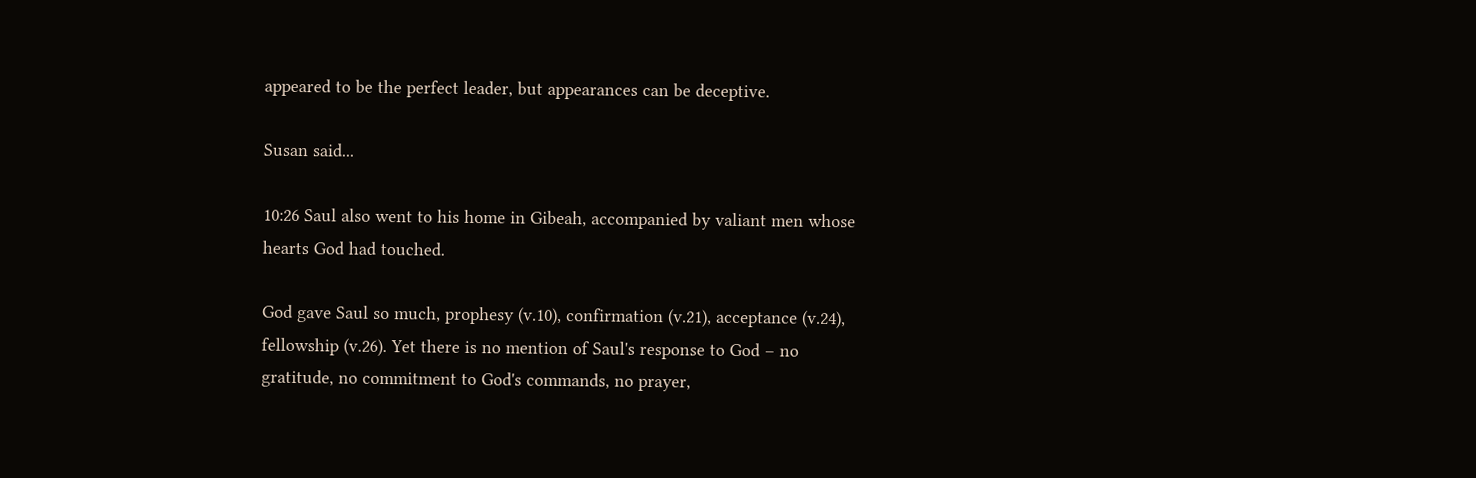appeared to be the perfect leader, but appearances can be deceptive.

Susan said...

10:26 Saul also went to his home in Gibeah, accompanied by valiant men whose hearts God had touched.

God gave Saul so much, prophesy (v.10), confirmation (v.21), acceptance (v.24), fellowship (v.26). Yet there is no mention of Saul's response to God – no gratitude, no commitment to God's commands, no prayer,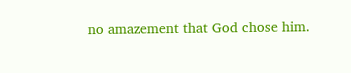no amazement that God chose him.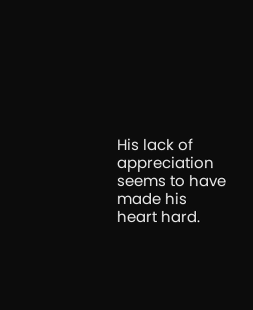His lack of appreciation seems to have made his heart hard.